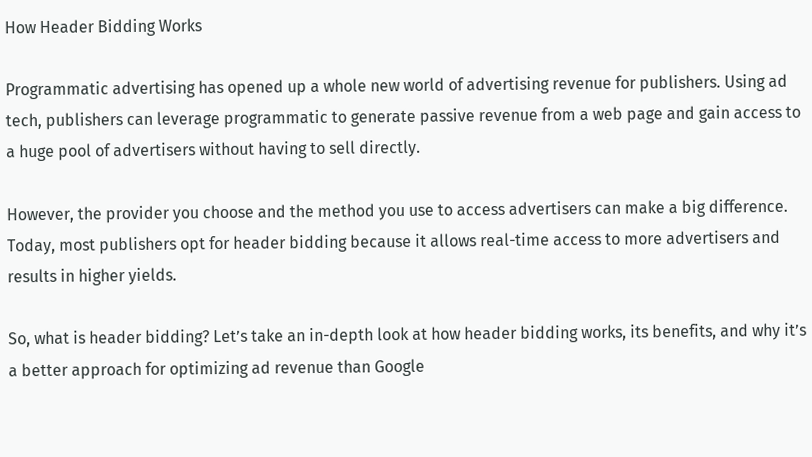How Header Bidding Works

Programmatic advertising has opened up a whole new world of advertising revenue for publishers. Using ad tech, publishers can leverage programmatic to generate passive revenue from a web page and gain access to a huge pool of advertisers without having to sell directly.

However, the provider you choose and the method you use to access advertisers can make a big difference. Today, most publishers opt for header bidding because it allows real-time access to more advertisers and results in higher yields.

So, what is header bidding? Let’s take an in-depth look at how header bidding works, its benefits, and why it’s a better approach for optimizing ad revenue than Google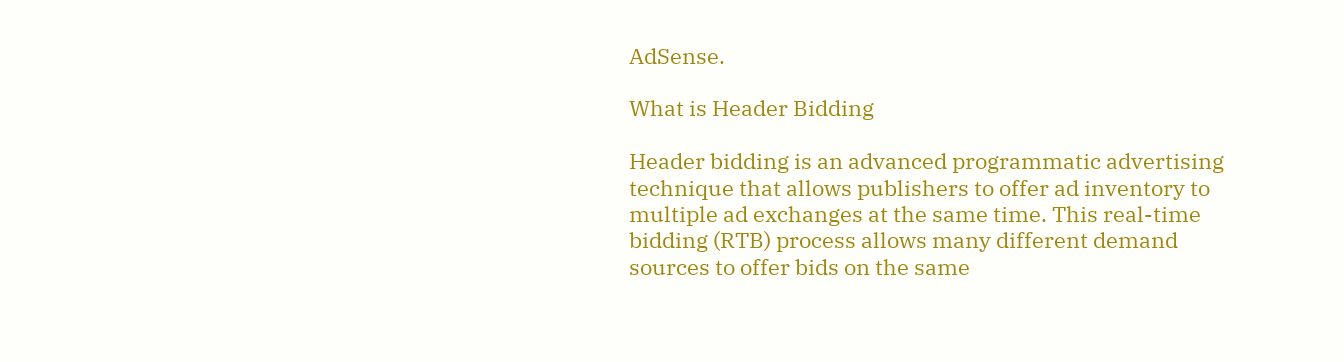AdSense.

What is Header Bidding

Header bidding is an advanced programmatic advertising technique that allows publishers to offer ad inventory to multiple ad exchanges at the same time. This real-time bidding (RTB) process allows many different demand sources to offer bids on the same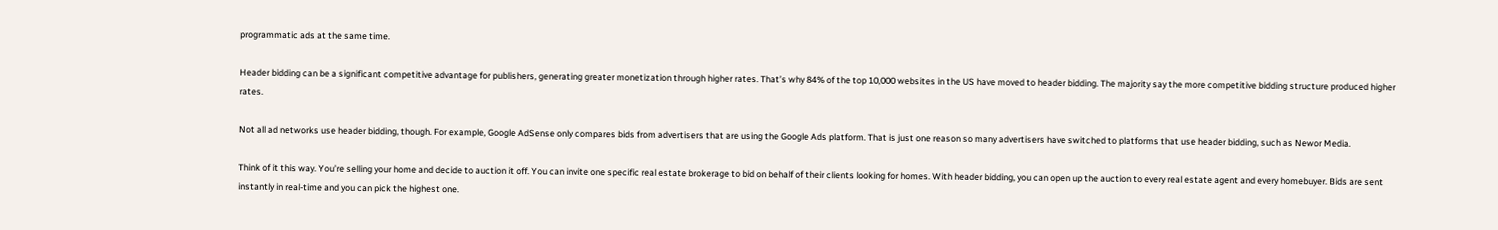programmatic ads at the same time.

Header bidding can be a significant competitive advantage for publishers, generating greater monetization through higher rates. That’s why 84% of the top 10,000 websites in the US have moved to header bidding. The majority say the more competitive bidding structure produced higher rates.

Not all ad networks use header bidding, though. For example, Google AdSense only compares bids from advertisers that are using the Google Ads platform. That is just one reason so many advertisers have switched to platforms that use header bidding, such as Newor Media.

Think of it this way. You’re selling your home and decide to auction it off. You can invite one specific real estate brokerage to bid on behalf of their clients looking for homes. With header bidding, you can open up the auction to every real estate agent and every homebuyer. Bids are sent instantly in real-time and you can pick the highest one.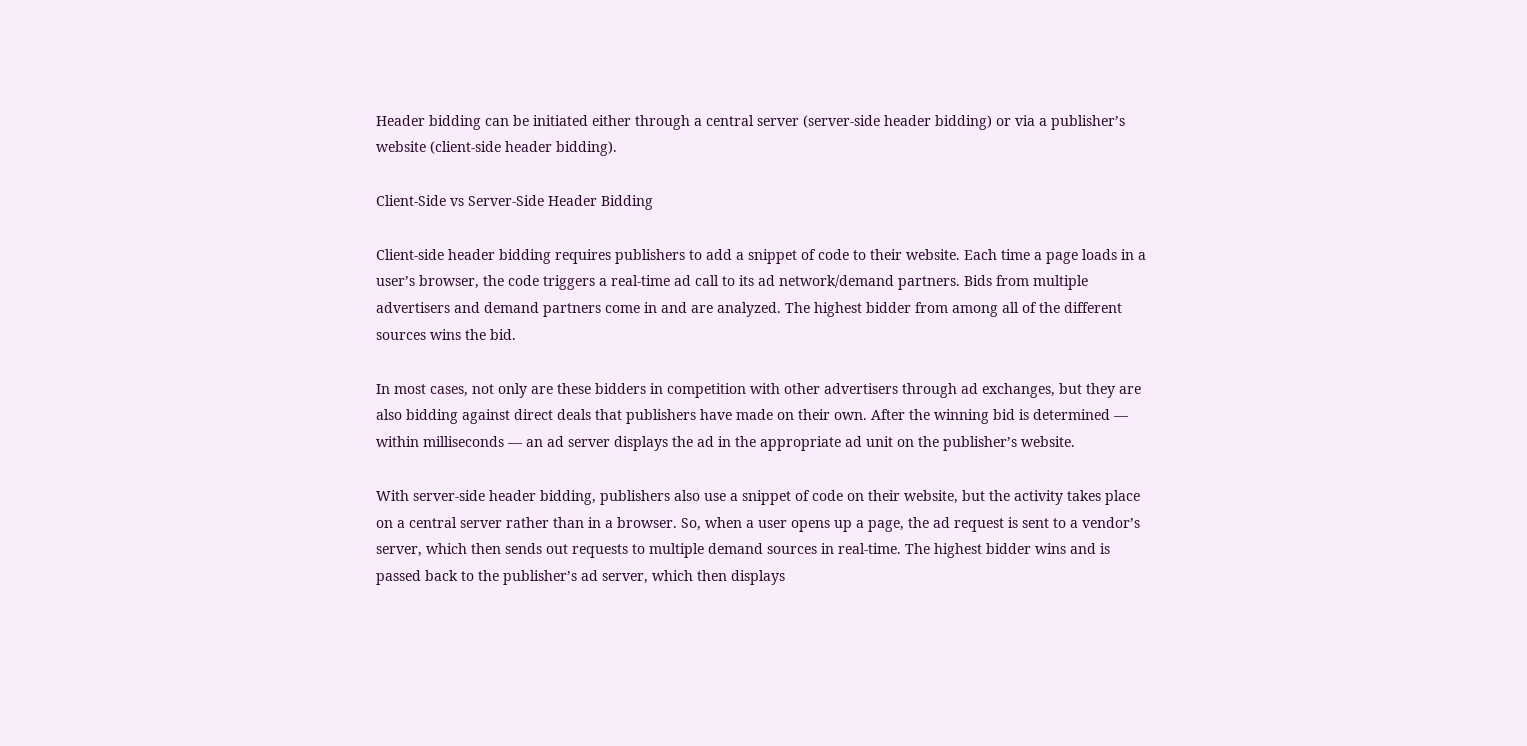Header bidding can be initiated either through a central server (server-side header bidding) or via a publisher’s website (client-side header bidding).

Client-Side vs Server-Side Header Bidding

Client-side header bidding requires publishers to add a snippet of code to their website. Each time a page loads in a user’s browser, the code triggers a real-time ad call to its ad network/demand partners. Bids from multiple advertisers and demand partners come in and are analyzed. The highest bidder from among all of the different sources wins the bid.

In most cases, not only are these bidders in competition with other advertisers through ad exchanges, but they are also bidding against direct deals that publishers have made on their own. After the winning bid is determined — within milliseconds — an ad server displays the ad in the appropriate ad unit on the publisher’s website.

With server-side header bidding, publishers also use a snippet of code on their website, but the activity takes place on a central server rather than in a browser. So, when a user opens up a page, the ad request is sent to a vendor’s server, which then sends out requests to multiple demand sources in real-time. The highest bidder wins and is passed back to the publisher’s ad server, which then displays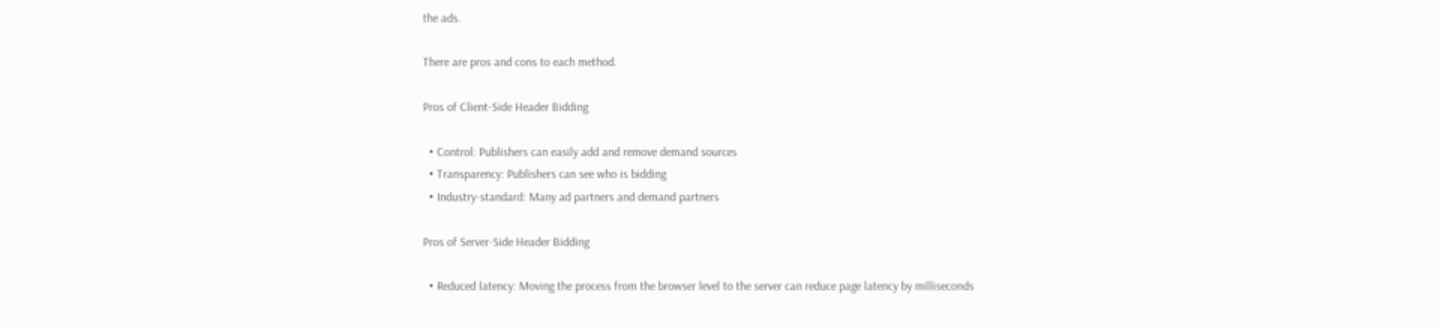the ads.

There are pros and cons to each method.

Pros of Client-Side Header Bidding

  • Control: Publishers can easily add and remove demand sources
  • Transparency: Publishers can see who is bidding
  • Industry-standard: Many ad partners and demand partners

Pros of Server-Side Header Bidding

  • Reduced latency: Moving the process from the browser level to the server can reduce page latency by milliseconds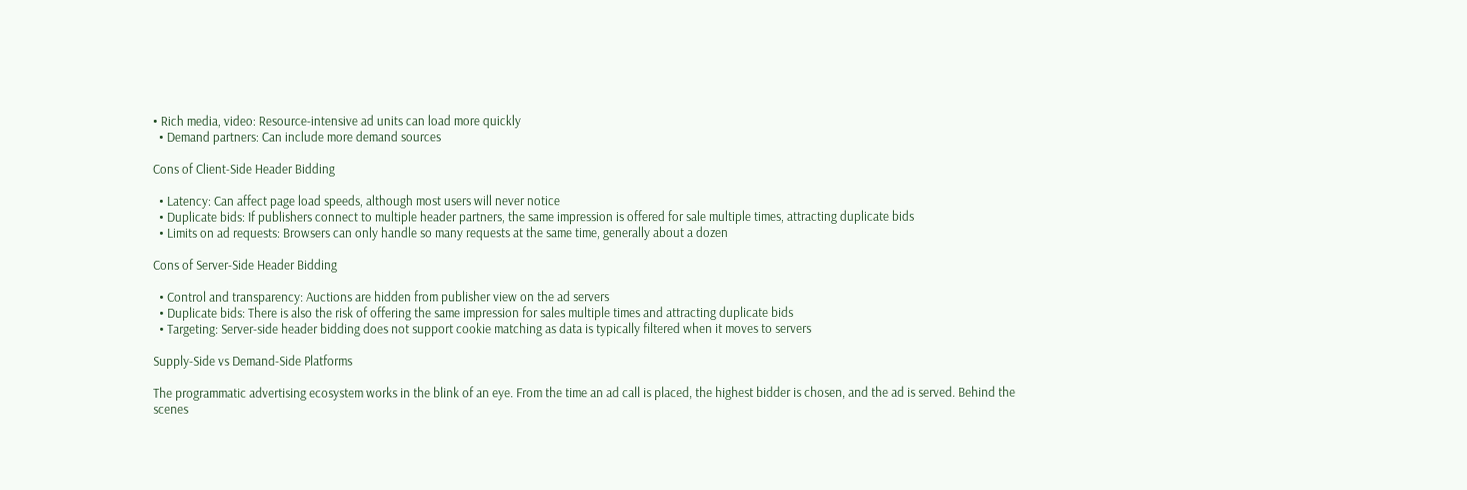• Rich media, video: Resource-intensive ad units can load more quickly
  • Demand partners: Can include more demand sources

Cons of Client-Side Header Bidding

  • Latency: Can affect page load speeds, although most users will never notice
  • Duplicate bids: If publishers connect to multiple header partners, the same impression is offered for sale multiple times, attracting duplicate bids
  • Limits on ad requests: Browsers can only handle so many requests at the same time, generally about a dozen

Cons of Server-Side Header Bidding

  • Control and transparency: Auctions are hidden from publisher view on the ad servers
  • Duplicate bids: There is also the risk of offering the same impression for sales multiple times and attracting duplicate bids
  • Targeting: Server-side header bidding does not support cookie matching as data is typically filtered when it moves to servers

Supply-Side vs Demand-Side Platforms

The programmatic advertising ecosystem works in the blink of an eye. From the time an ad call is placed, the highest bidder is chosen, and the ad is served. Behind the scenes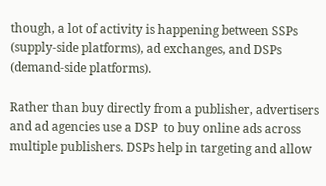though, a lot of activity is happening between SSPs (supply-side platforms), ad exchanges, and DSPs (demand-side platforms).

Rather than buy directly from a publisher, advertisers and ad agencies use a DSP  to buy online ads across multiple publishers. DSPs help in targeting and allow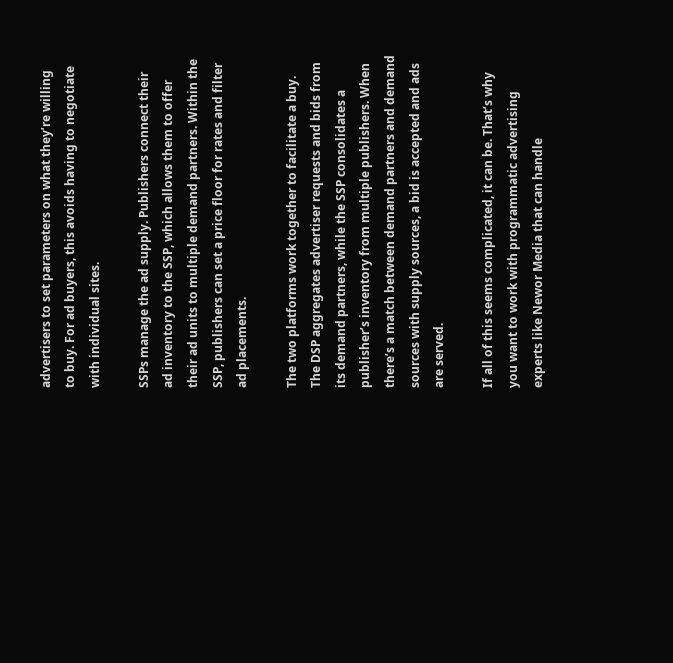advertisers to set parameters on what they’re willing to buy. For ad buyers, this avoids having to negotiate with individual sites.

SSPs manage the ad supply. Publishers connect their ad inventory to the SSP, which allows them to offer their ad units to multiple demand partners. Within the SSP, publishers can set a price floor for rates and filter ad placements.

The two platforms work together to facilitate a buy. The DSP aggregates advertiser requests and bids from its demand partners, while the SSP consolidates a publisher’s inventory from multiple publishers. When there’s a match between demand partners and demand sources with supply sources, a bid is accepted and ads are served.

If all of this seems complicated, it can be. That’s why you want to work with programmatic advertising experts like Newor Media that can handle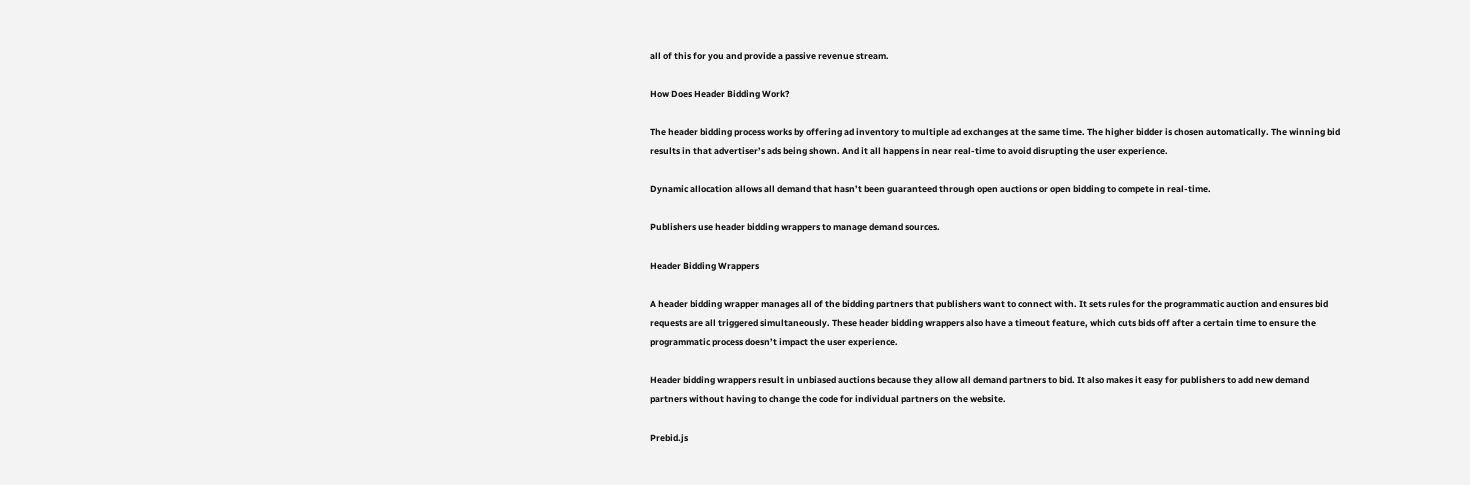all of this for you and provide a passive revenue stream.

How Does Header Bidding Work?

The header bidding process works by offering ad inventory to multiple ad exchanges at the same time. The higher bidder is chosen automatically. The winning bid results in that advertiser’s ads being shown. And it all happens in near real-time to avoid disrupting the user experience.

Dynamic allocation allows all demand that hasn’t been guaranteed through open auctions or open bidding to compete in real-time.

Publishers use header bidding wrappers to manage demand sources.

Header Bidding Wrappers

A header bidding wrapper manages all of the bidding partners that publishers want to connect with. It sets rules for the programmatic auction and ensures bid requests are all triggered simultaneously. These header bidding wrappers also have a timeout feature, which cuts bids off after a certain time to ensure the programmatic process doesn’t impact the user experience.

Header bidding wrappers result in unbiased auctions because they allow all demand partners to bid. It also makes it easy for publishers to add new demand partners without having to change the code for individual partners on the website.

Prebid.js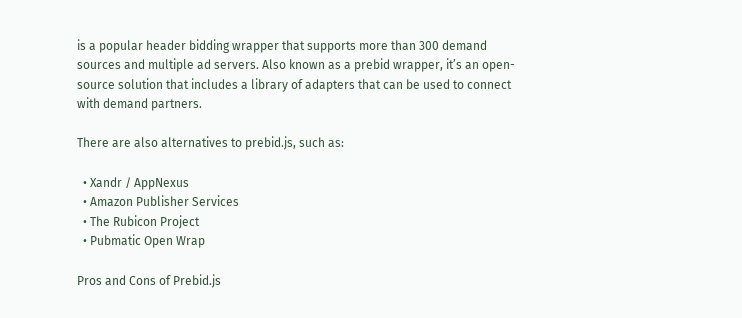is a popular header bidding wrapper that supports more than 300 demand sources and multiple ad servers. Also known as a prebid wrapper, it’s an open-source solution that includes a library of adapters that can be used to connect with demand partners.

There are also alternatives to prebid.js, such as:

  • Xandr / AppNexus
  • Amazon Publisher Services
  • The Rubicon Project
  • Pubmatic Open Wrap

Pros and Cons of Prebid.js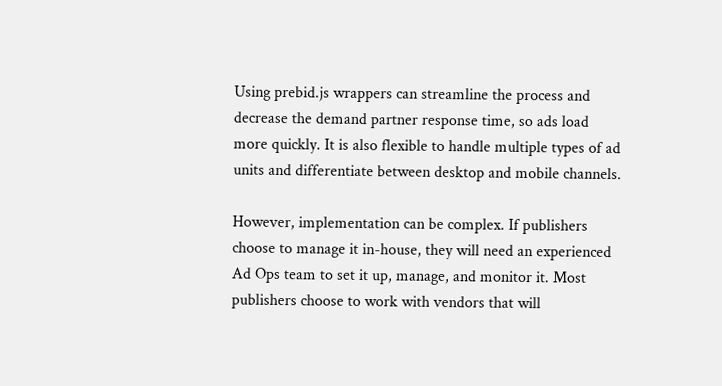Using prebid.js wrappers can streamline the process and decrease the demand partner response time, so ads load more quickly. It is also flexible to handle multiple types of ad units and differentiate between desktop and mobile channels.

However, implementation can be complex. If publishers choose to manage it in-house, they will need an experienced Ad Ops team to set it up, manage, and monitor it. Most publishers choose to work with vendors that will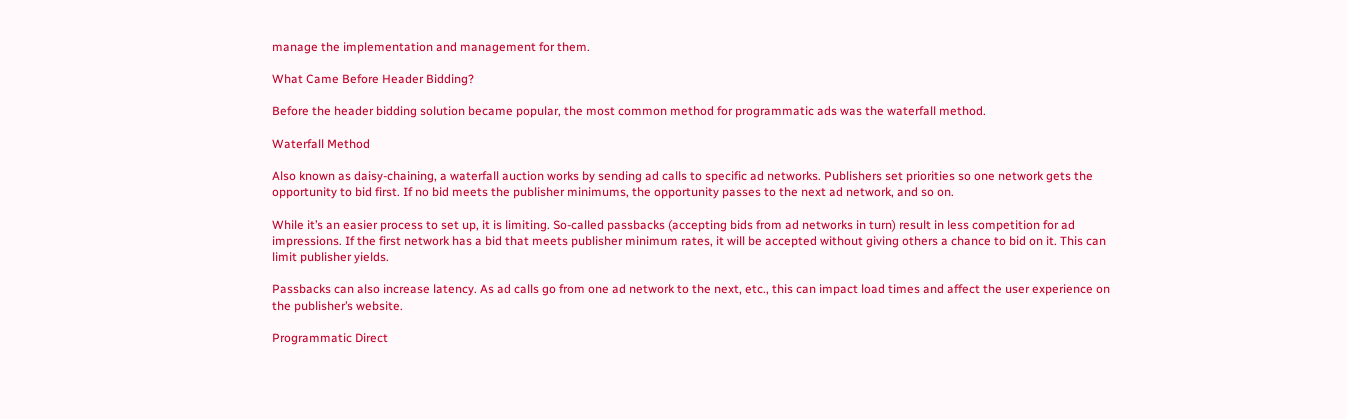manage the implementation and management for them.

What Came Before Header Bidding?

Before the header bidding solution became popular, the most common method for programmatic ads was the waterfall method.

Waterfall Method

Also known as daisy-chaining, a waterfall auction works by sending ad calls to specific ad networks. Publishers set priorities so one network gets the opportunity to bid first. If no bid meets the publisher minimums, the opportunity passes to the next ad network, and so on.

While it’s an easier process to set up, it is limiting. So-called passbacks (accepting bids from ad networks in turn) result in less competition for ad impressions. If the first network has a bid that meets publisher minimum rates, it will be accepted without giving others a chance to bid on it. This can limit publisher yields.

Passbacks can also increase latency. As ad calls go from one ad network to the next, etc., this can impact load times and affect the user experience on the publisher’s website.

Programmatic Direct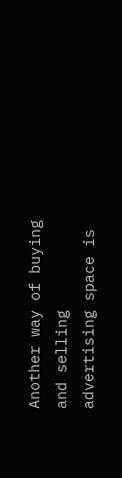Another way of buying and selling advertising space is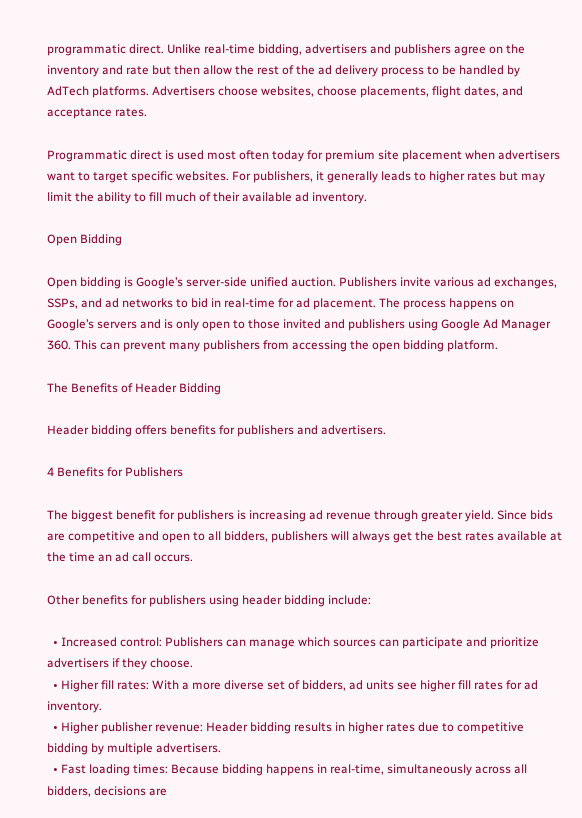programmatic direct. Unlike real-time bidding, advertisers and publishers agree on the inventory and rate but then allow the rest of the ad delivery process to be handled by AdTech platforms. Advertisers choose websites, choose placements, flight dates, and acceptance rates.

Programmatic direct is used most often today for premium site placement when advertisers want to target specific websites. For publishers, it generally leads to higher rates but may limit the ability to fill much of their available ad inventory.

Open Bidding

Open bidding is Google’s server-side unified auction. Publishers invite various ad exchanges, SSPs, and ad networks to bid in real-time for ad placement. The process happens on Google’s servers and is only open to those invited and publishers using Google Ad Manager 360. This can prevent many publishers from accessing the open bidding platform.

The Benefits of Header Bidding

Header bidding offers benefits for publishers and advertisers.

4 Benefits for Publishers

The biggest benefit for publishers is increasing ad revenue through greater yield. Since bids are competitive and open to all bidders, publishers will always get the best rates available at the time an ad call occurs.

Other benefits for publishers using header bidding include:

  • Increased control: Publishers can manage which sources can participate and prioritize advertisers if they choose.
  • Higher fill rates: With a more diverse set of bidders, ad units see higher fill rates for ad inventory.
  • Higher publisher revenue: Header bidding results in higher rates due to competitive bidding by multiple advertisers.
  • Fast loading times: Because bidding happens in real-time, simultaneously across all bidders, decisions are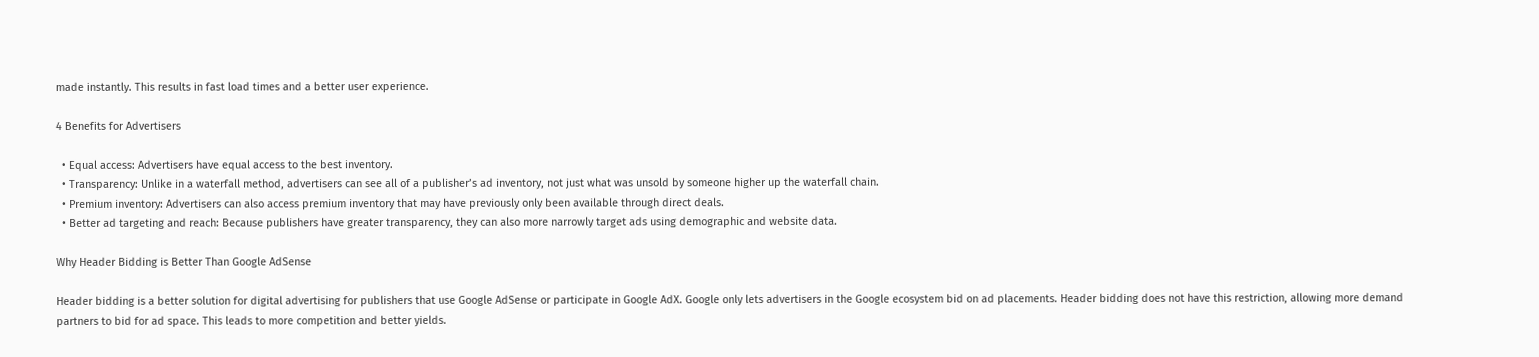made instantly. This results in fast load times and a better user experience.

4 Benefits for Advertisers

  • Equal access: Advertisers have equal access to the best inventory.
  • Transparency: Unlike in a waterfall method, advertisers can see all of a publisher’s ad inventory, not just what was unsold by someone higher up the waterfall chain.
  • Premium inventory: Advertisers can also access premium inventory that may have previously only been available through direct deals.
  • Better ad targeting and reach: Because publishers have greater transparency, they can also more narrowly target ads using demographic and website data.

Why Header Bidding is Better Than Google AdSense

Header bidding is a better solution for digital advertising for publishers that use Google AdSense or participate in Google AdX. Google only lets advertisers in the Google ecosystem bid on ad placements. Header bidding does not have this restriction, allowing more demand partners to bid for ad space. This leads to more competition and better yields.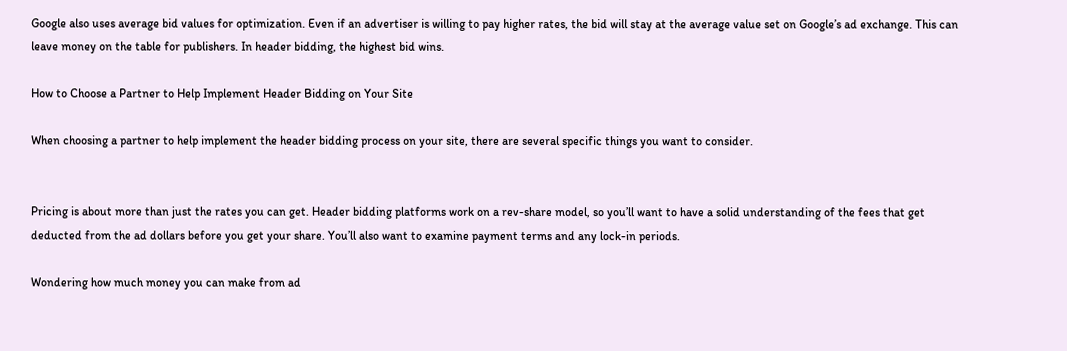Google also uses average bid values for optimization. Even if an advertiser is willing to pay higher rates, the bid will stay at the average value set on Google’s ad exchange. This can leave money on the table for publishers. In header bidding, the highest bid wins.

How to Choose a Partner to Help Implement Header Bidding on Your Site

When choosing a partner to help implement the header bidding process on your site, there are several specific things you want to consider.


Pricing is about more than just the rates you can get. Header bidding platforms work on a rev-share model, so you’ll want to have a solid understanding of the fees that get deducted from the ad dollars before you get your share. You’ll also want to examine payment terms and any lock-in periods.

Wondering how much money you can make from ad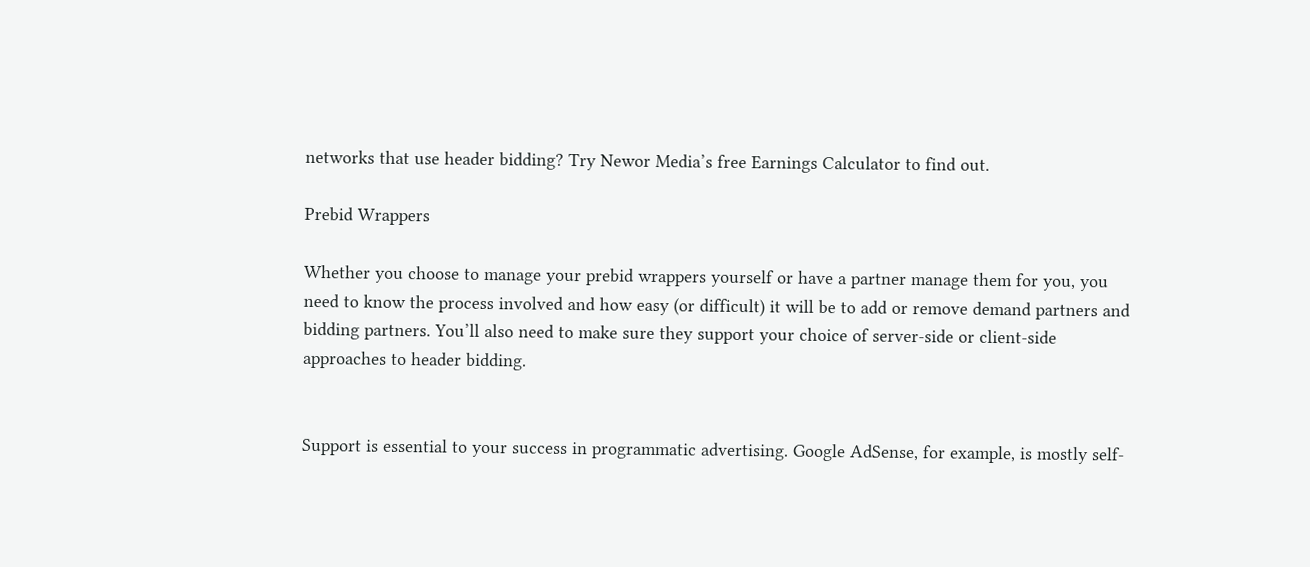networks that use header bidding? Try Newor Media’s free Earnings Calculator to find out.

Prebid Wrappers

Whether you choose to manage your prebid wrappers yourself or have a partner manage them for you, you need to know the process involved and how easy (or difficult) it will be to add or remove demand partners and bidding partners. You’ll also need to make sure they support your choice of server-side or client-side approaches to header bidding.


Support is essential to your success in programmatic advertising. Google AdSense, for example, is mostly self-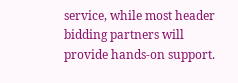service, while most header bidding partners will provide hands-on support.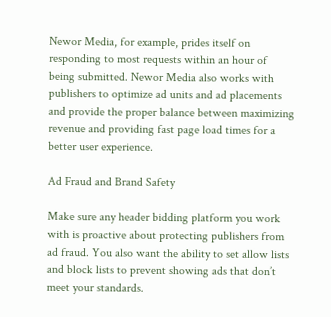Newor Media, for example, prides itself on responding to most requests within an hour of being submitted. Newor Media also works with publishers to optimize ad units and ad placements and provide the proper balance between maximizing revenue and providing fast page load times for a better user experience.

Ad Fraud and Brand Safety

Make sure any header bidding platform you work with is proactive about protecting publishers from ad fraud. You also want the ability to set allow lists and block lists to prevent showing ads that don’t meet your standards.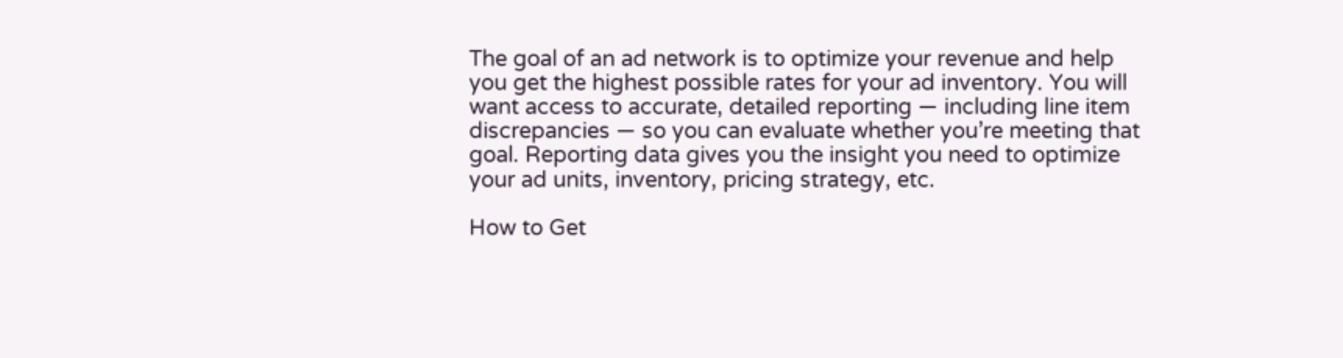The goal of an ad network is to optimize your revenue and help you get the highest possible rates for your ad inventory. You will want access to accurate, detailed reporting — including line item discrepancies — so you can evaluate whether you’re meeting that goal. Reporting data gives you the insight you need to optimize your ad units, inventory, pricing strategy, etc.

How to Get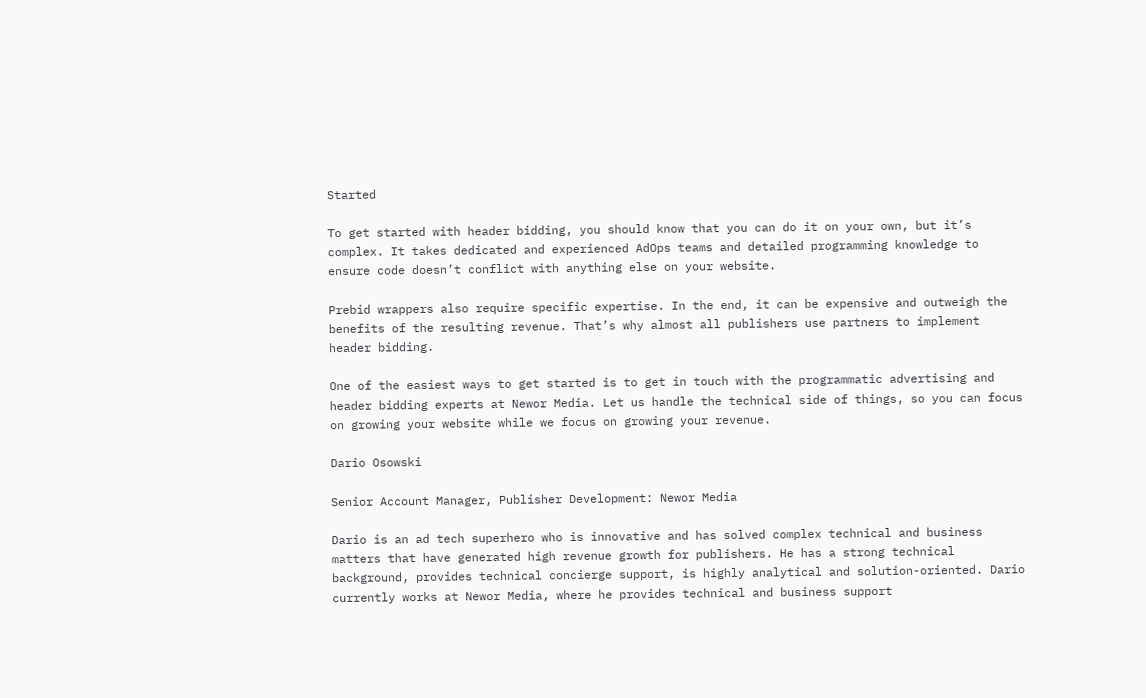Started

To get started with header bidding, you should know that you can do it on your own, but it’s complex. It takes dedicated and experienced AdOps teams and detailed programming knowledge to ensure code doesn’t conflict with anything else on your website.

Prebid wrappers also require specific expertise. In the end, it can be expensive and outweigh the benefits of the resulting revenue. That’s why almost all publishers use partners to implement header bidding.

One of the easiest ways to get started is to get in touch with the programmatic advertising and header bidding experts at Newor Media. Let us handle the technical side of things, so you can focus on growing your website while we focus on growing your revenue.

Dario Osowski

Senior Account Manager, Publisher Development: Newor Media

Dario is an ad tech superhero who is innovative and has solved complex technical and business matters that have generated high revenue growth for publishers. He has a strong technical background, provides technical concierge support, is highly analytical and solution-oriented. Dario currently works at Newor Media, where he provides technical and business support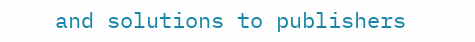and solutions to publishers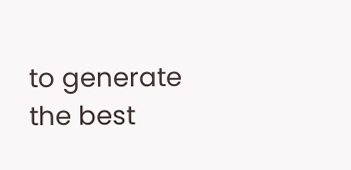to generate the best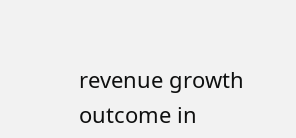revenue growth outcome in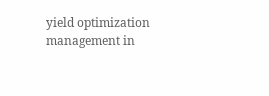yield optimization management in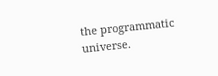the programmatic universe.